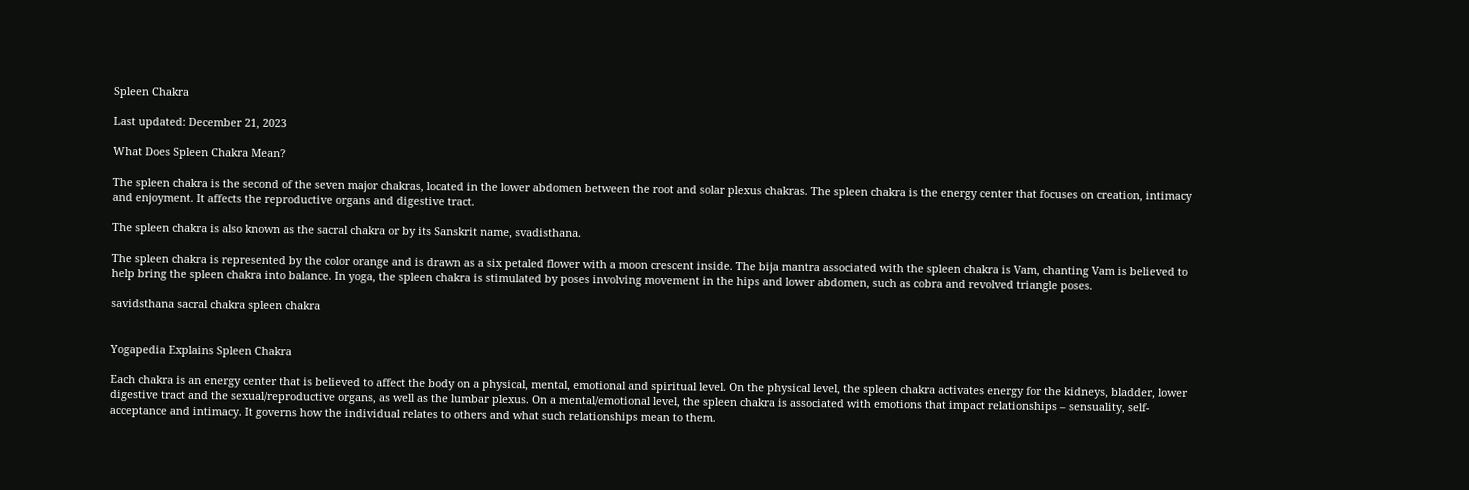Spleen Chakra

Last updated: December 21, 2023

What Does Spleen Chakra Mean?

The spleen chakra is the second of the seven major chakras, located in the lower abdomen between the root and solar plexus chakras. The spleen chakra is the energy center that focuses on creation, intimacy and enjoyment. It affects the reproductive organs and digestive tract.

The spleen chakra is also known as the sacral chakra or by its Sanskrit name, svadisthana.

The spleen chakra is represented by the color orange and is drawn as a six petaled flower with a moon crescent inside. The bija mantra associated with the spleen chakra is Vam, chanting Vam is believed to help bring the spleen chakra into balance. In yoga, the spleen chakra is stimulated by poses involving movement in the hips and lower abdomen, such as cobra and revolved triangle poses.

savidsthana sacral chakra spleen chakra


Yogapedia Explains Spleen Chakra

Each chakra is an energy center that is believed to affect the body on a physical, mental, emotional and spiritual level. On the physical level, the spleen chakra activates energy for the kidneys, bladder, lower digestive tract and the sexual/reproductive organs, as well as the lumbar plexus. On a mental/emotional level, the spleen chakra is associated with emotions that impact relationships – sensuality, self-acceptance and intimacy. It governs how the individual relates to others and what such relationships mean to them.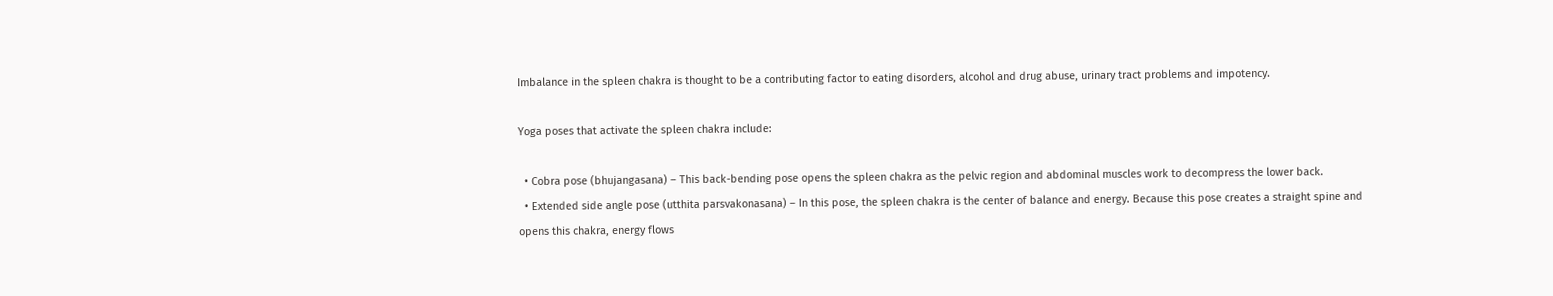Imbalance in the spleen chakra is thought to be a contributing factor to eating disorders, alcohol and drug abuse, urinary tract problems and impotency.

Yoga poses that activate the spleen chakra include:

  • Cobra pose (bhujangasana) – This back-bending pose opens the spleen chakra as the pelvic region and abdominal muscles work to decompress the lower back.
  • Extended side angle pose (utthita parsvakonasana) – In this pose, the spleen chakra is the center of balance and energy. Because this pose creates a straight spine and opens this chakra, energy flows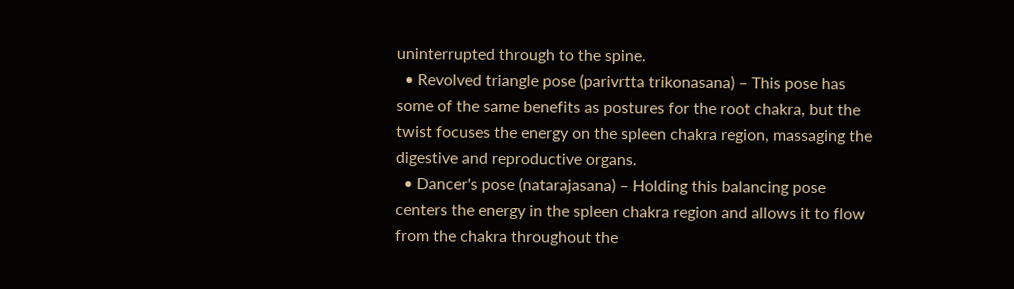uninterrupted through to the spine.
  • Revolved triangle pose (parivrtta trikonasana) – This pose has some of the same benefits as postures for the root chakra, but the twist focuses the energy on the spleen chakra region, massaging the digestive and reproductive organs.
  • Dancer's pose (natarajasana) – Holding this balancing pose centers the energy in the spleen chakra region and allows it to flow from the chakra throughout the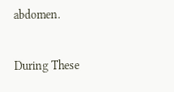abdomen.

During These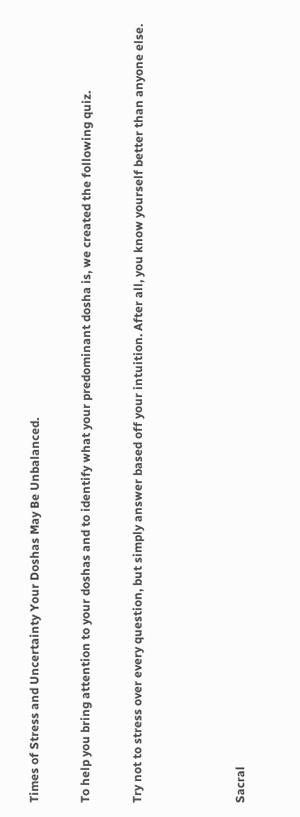Times of Stress and Uncertainty Your Doshas May Be Unbalanced.

To help you bring attention to your doshas and to identify what your predominant dosha is, we created the following quiz.

Try not to stress over every question, but simply answer based off your intuition. After all, you know yourself better than anyone else.



Sacral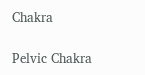Chakra

Pelvic Chakra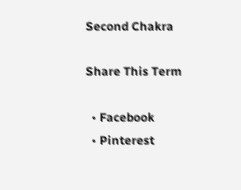Second Chakra

Share This Term

  • Facebook
  • Pinterest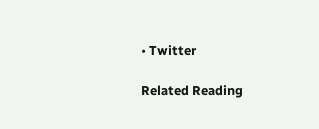• Twitter

Related Reading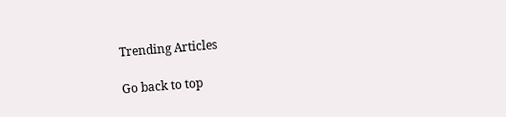Trending Articles

Go back to top